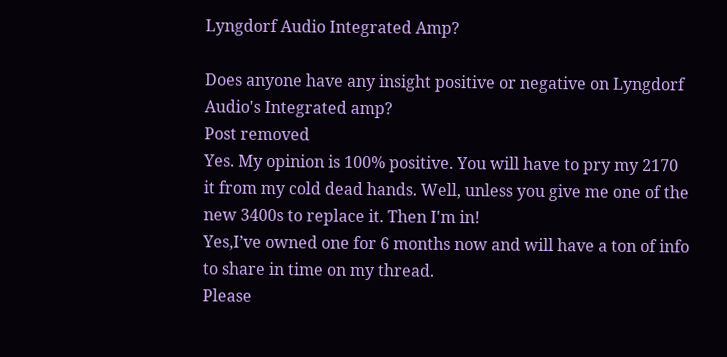Lyngdorf Audio Integrated Amp?

Does anyone have any insight positive or negative on Lyngdorf Audio's Integrated amp?
Post removed
Yes. My opinion is 100% positive. You will have to pry my 2170 it from my cold dead hands. Well, unless you give me one of the new 3400s to replace it. Then I'm in!
Yes,I’ve owned one for 6 months now and will have a ton of info to share in time on my thread.
Please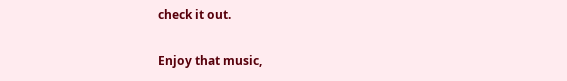check it out.

Enjoy that music,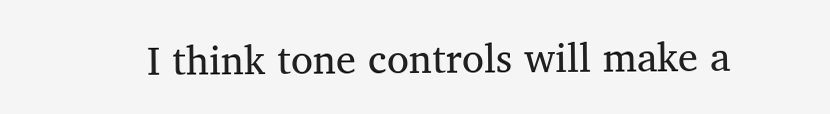I think tone controls will make a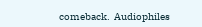comeback.  Audiophiles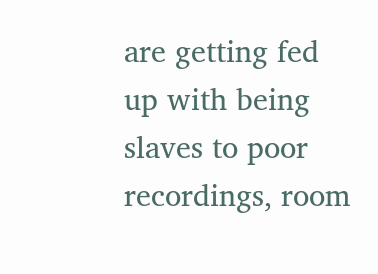are getting fed up with being slaves to poor recordings, room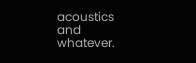acoustics and whatever.